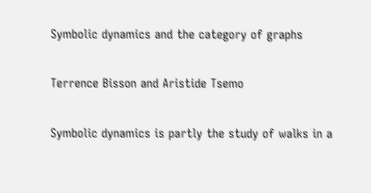Symbolic dynamics and the category of graphs

Terrence Bisson and Aristide Tsemo

Symbolic dynamics is partly the study of walks in a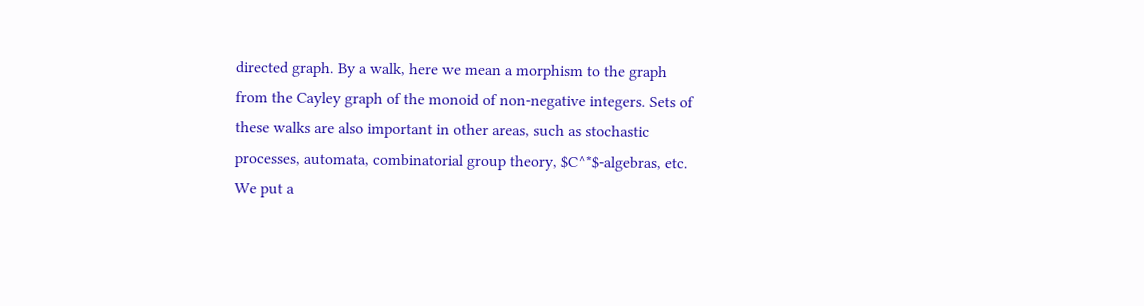directed graph. By a walk, here we mean a morphism to the graph from the Cayley graph of the monoid of non-negative integers. Sets of these walks are also important in other areas, such as stochastic processes, automata, combinatorial group theory, $C^*$-algebras, etc. We put a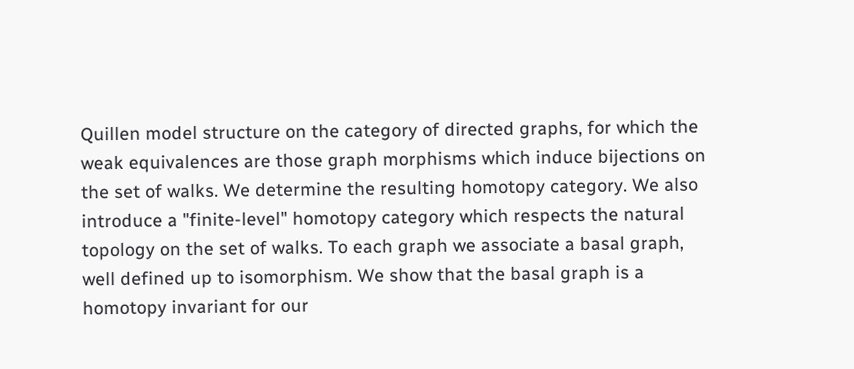Quillen model structure on the category of directed graphs, for which the weak equivalences are those graph morphisms which induce bijections on the set of walks. We determine the resulting homotopy category. We also introduce a "finite-level" homotopy category which respects the natural topology on the set of walks. To each graph we associate a basal graph, well defined up to isomorphism. We show that the basal graph is a homotopy invariant for our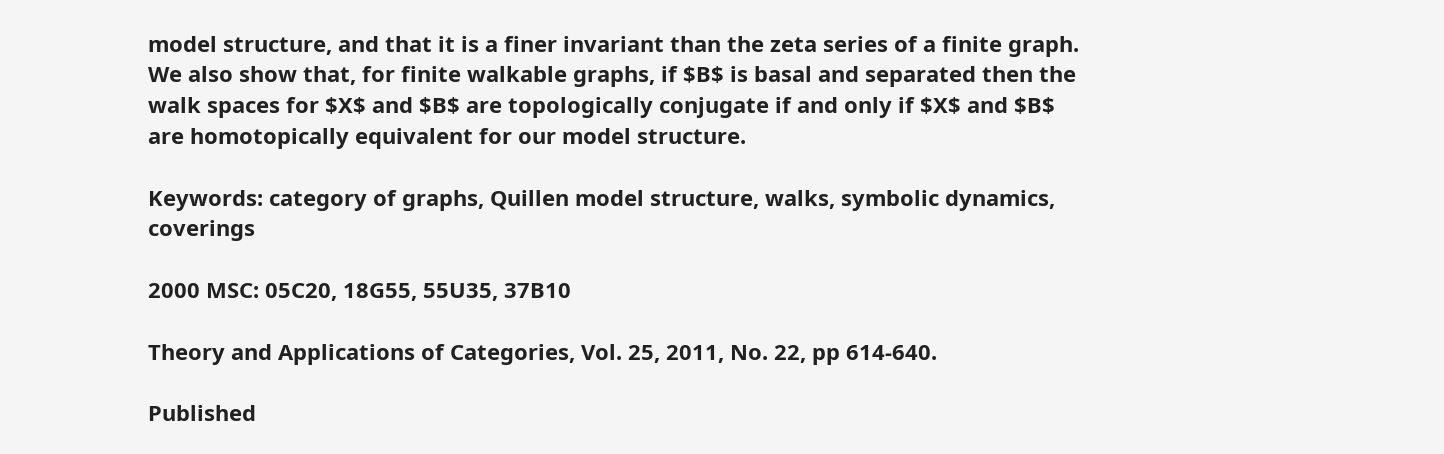model structure, and that it is a finer invariant than the zeta series of a finite graph. We also show that, for finite walkable graphs, if $B$ is basal and separated then the walk spaces for $X$ and $B$ are topologically conjugate if and only if $X$ and $B$ are homotopically equivalent for our model structure.

Keywords: category of graphs, Quillen model structure, walks, symbolic dynamics, coverings

2000 MSC: 05C20, 18G55, 55U35, 37B10

Theory and Applications of Categories, Vol. 25, 2011, No. 22, pp 614-640.

Published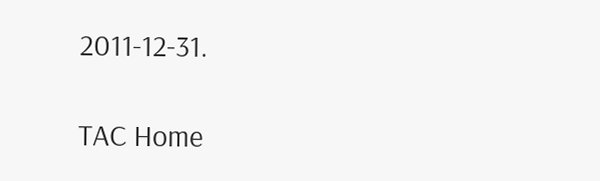2011-12-31.

TAC Home